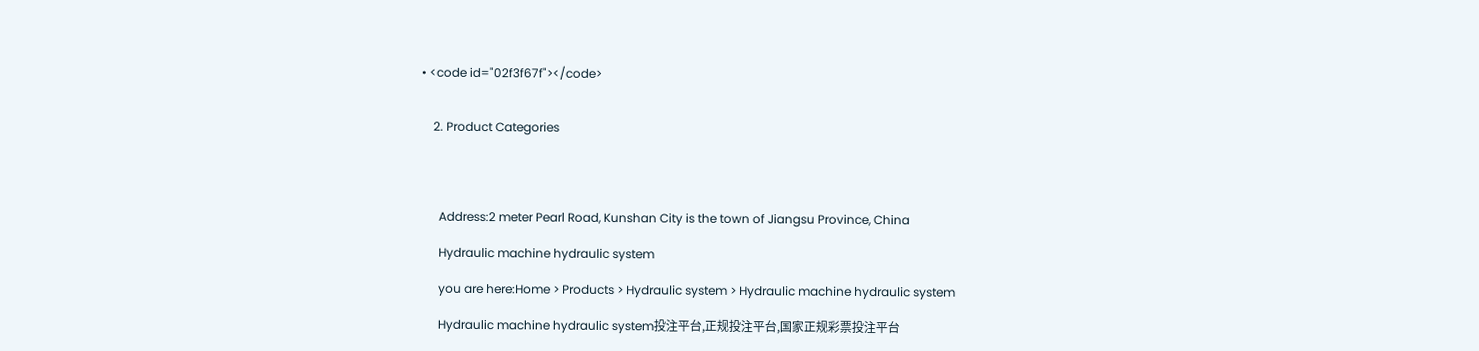• <code id="02f3f67f"></code>


    2. Product Categories




      Address:2 meter Pearl Road, Kunshan City is the town of Jiangsu Province, China

      Hydraulic machine hydraulic system

      you are here:Home > Products > Hydraulic system > Hydraulic machine hydraulic system

      Hydraulic machine hydraulic system投注平台,正规投注平台,国家正规彩票投注平台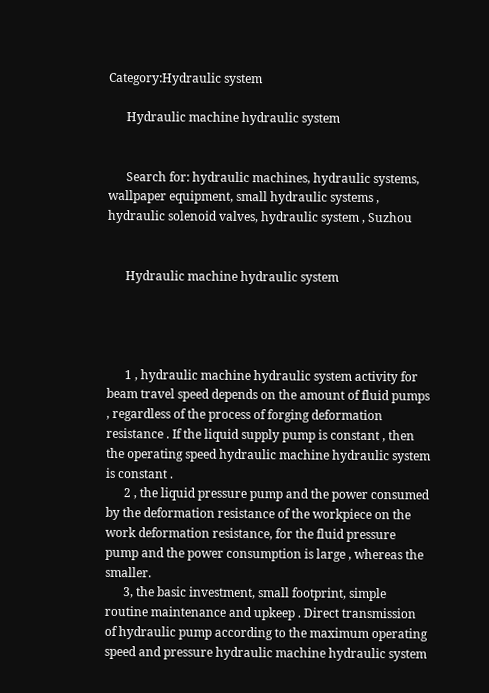Category:Hydraulic system

      Hydraulic machine hydraulic system


      Search for: hydraulic machines, hydraulic systems, wallpaper equipment, small hydraulic systems , hydraulic solenoid valves, hydraulic system , Suzhou


      Hydraulic machine hydraulic system




      1 , hydraulic machine hydraulic system activity for beam travel speed depends on the amount of fluid pumps , regardless of the process of forging deformation resistance . If the liquid supply pump is constant , then the operating speed hydraulic machine hydraulic system is constant .
      2 , the liquid pressure pump and the power consumed by the deformation resistance of the workpiece on the work deformation resistance, for the fluid pressure pump and the power consumption is large , whereas the smaller.
      3, the basic investment, small footprint, simple routine maintenance and upkeep . Direct transmission of hydraulic pump according to the maximum operating speed and pressure hydraulic machine hydraulic system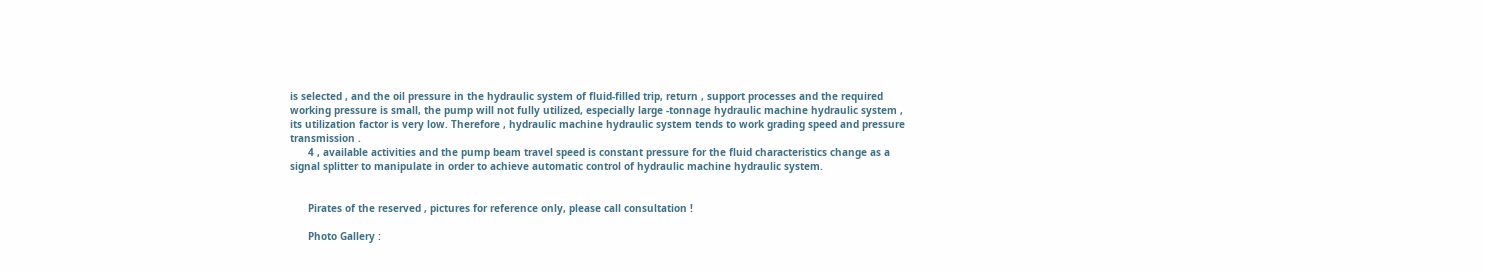is selected , and the oil pressure in the hydraulic system of fluid-filled trip, return , support processes and the required working pressure is small, the pump will not fully utilized, especially large -tonnage hydraulic machine hydraulic system , its utilization factor is very low. Therefore , hydraulic machine hydraulic system tends to work grading speed and pressure transmission .
      4 , available activities and the pump beam travel speed is constant pressure for the fluid characteristics change as a signal splitter to manipulate in order to achieve automatic control of hydraulic machine hydraulic system.


      Pirates of the reserved , pictures for reference only, please call consultation !

      Photo Gallery :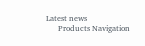Latest news
      Products Navigation